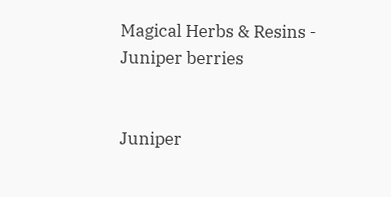Magical Herbs & Resins - Juniper berries


Juniper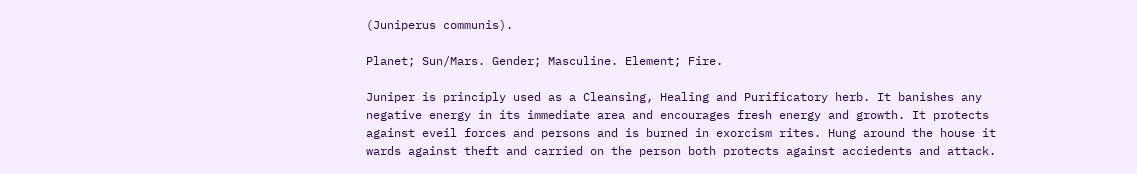(Juniperus communis).

Planet; Sun/Mars. Gender; Masculine. Element; Fire.

Juniper is principly used as a Cleansing, Healing and Purificatory herb. It banishes any negative energy in its immediate area and encourages fresh energy and growth. It protects against eveil forces and persons and is burned in exorcism rites. Hung around the house it wards against theft and carried on the person both protects against acciedents and attack.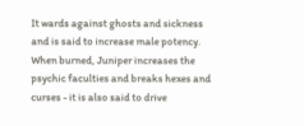It wards against ghosts and sickness and is said to increase male potency. When burned, Juniper increases the psychic faculties and breaks hexes and curses - it is also said to drive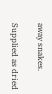away snakes.

Supplied as dried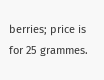berries; price is for 25 grammes.